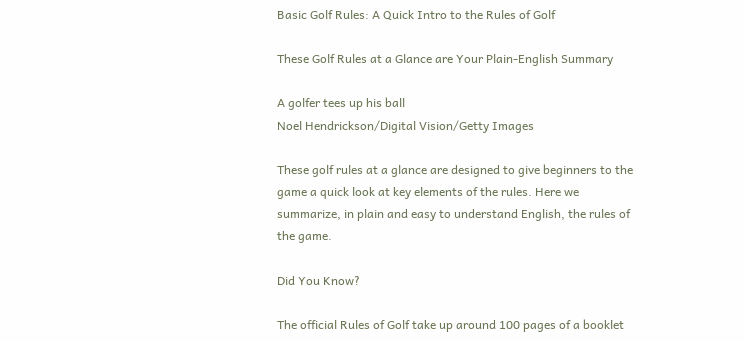Basic Golf Rules: A Quick Intro to the Rules of Golf

These Golf Rules at a Glance are Your Plain-English Summary

A golfer tees up his ball
Noel Hendrickson/Digital Vision/Getty Images

These golf rules at a glance are designed to give beginners to the game a quick look at key elements of the rules. Here we summarize, in plain and easy to understand English, the rules of the game.

Did You Know?

The official Rules of Golf take up around 100 pages of a booklet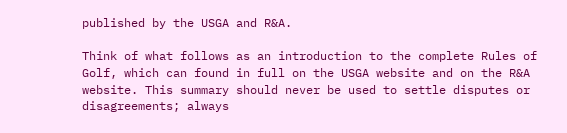published by the USGA and R&A.

Think of what follows as an introduction to the complete Rules of Golf, which can found in full on the USGA website and on the R&A website. This summary should never be used to settle disputes or disagreements; always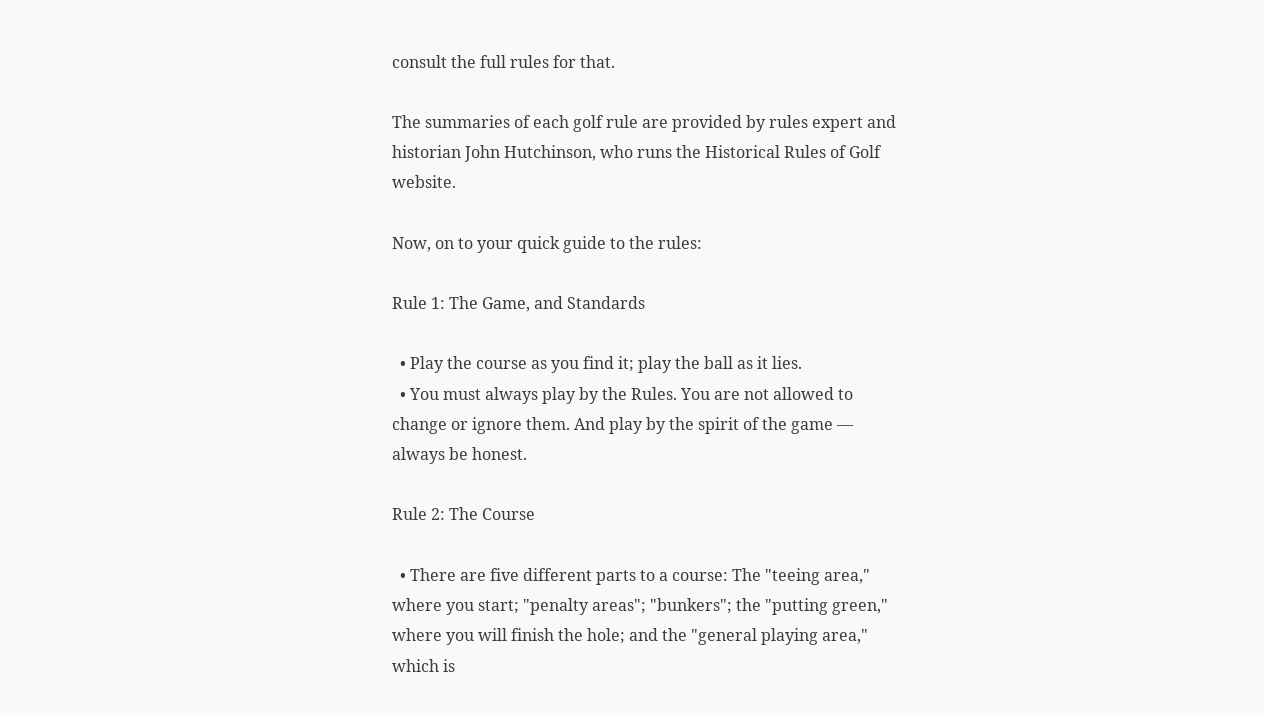consult the full rules for that.

The summaries of each golf rule are provided by rules expert and historian John Hutchinson, who runs the Historical Rules of Golf website.

Now, on to your quick guide to the rules:

Rule 1: The Game, and Standards

  • Play the course as you find it; play the ball as it lies.
  • You must always play by the Rules. You are not allowed to change or ignore them. And play by the spirit of the game — always be honest.

Rule 2: The Course

  • There are five different parts to a course: The "teeing area," where you start; "penalty areas"; "bunkers"; the "putting green," where you will finish the hole; and the "general playing area," which is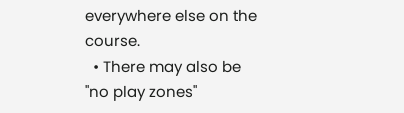everywhere else on the course.
  • There may also be "no play zones"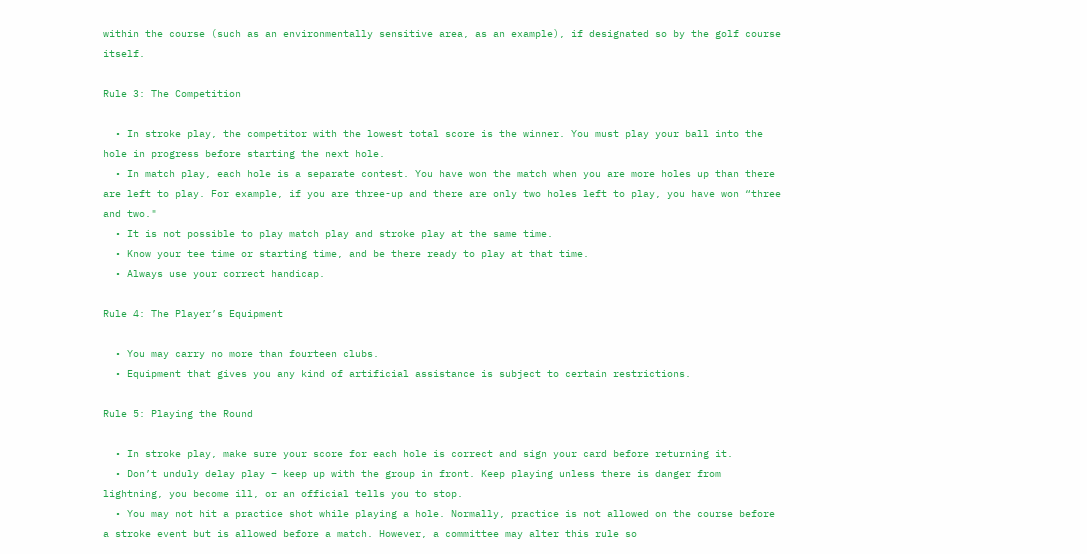within the course (such as an environmentally sensitive area, as an example), if designated so by the golf course itself.

Rule 3: The Competition

  • In stroke play, the competitor with the lowest total score is the winner. You must play your ball into the hole in progress before starting the next hole.
  • In match play, each hole is a separate contest. You have won the match when you are more holes up than there are left to play. For example, if you are three-up and there are only two holes left to play, you have won “three and two."
  • It is not possible to play match play and stroke play at the same time.
  • Know your tee time or starting time, and be there ready to play at that time.
  • Always use your correct handicap.

Rule 4: The Player’s Equipment

  • You may carry no more than fourteen clubs.
  • Equipment that gives you any kind of artificial assistance is subject to certain restrictions.

Rule 5: Playing the Round

  • In stroke play, make sure your score for each hole is correct and sign your card before returning it.
  • Don’t unduly delay play – keep up with the group in front. Keep playing unless there is danger from lightning, you become ill, or an official tells you to stop.
  • You may not hit a practice shot while playing a hole. Normally, practice is not allowed on the course before a stroke event but is allowed before a match. However, a committee may alter this rule so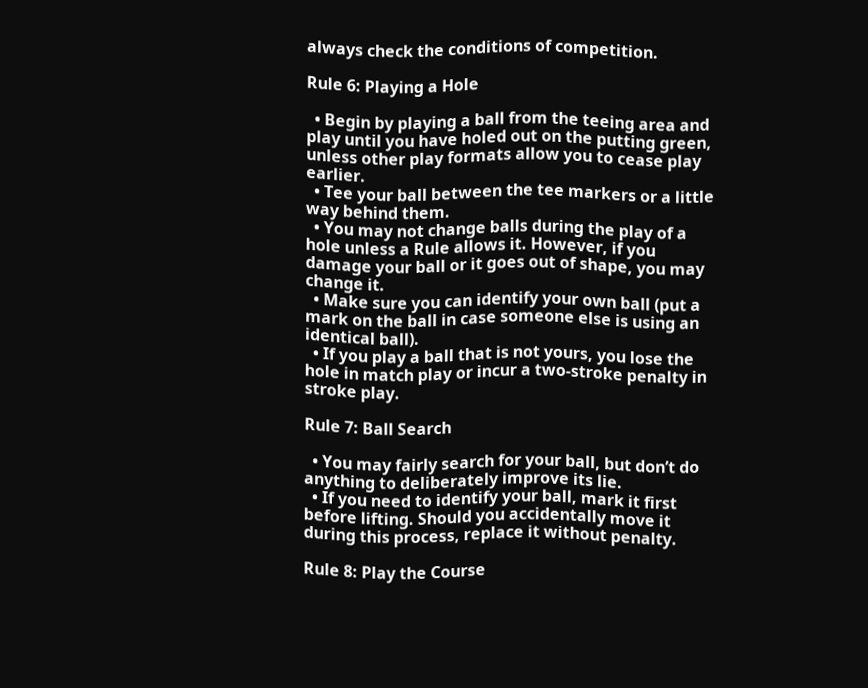always check the conditions of competition.

Rule 6: Playing a Hole

  • Begin by playing a ball from the teeing area and play until you have holed out on the putting green, unless other play formats allow you to cease play earlier.
  • Tee your ball between the tee markers or a little way behind them.
  • You may not change balls during the play of a hole unless a Rule allows it. However, if you damage your ball or it goes out of shape, you may change it.
  • Make sure you can identify your own ball (put a mark on the ball in case someone else is using an identical ball).
  • If you play a ball that is not yours, you lose the hole in match play or incur a two-stroke penalty in stroke play.

Rule 7: Ball Search

  • You may fairly search for your ball, but don’t do anything to deliberately improve its lie.
  • If you need to identify your ball, mark it first before lifting. Should you accidentally move it during this process, replace it without penalty.

Rule 8: Play the Course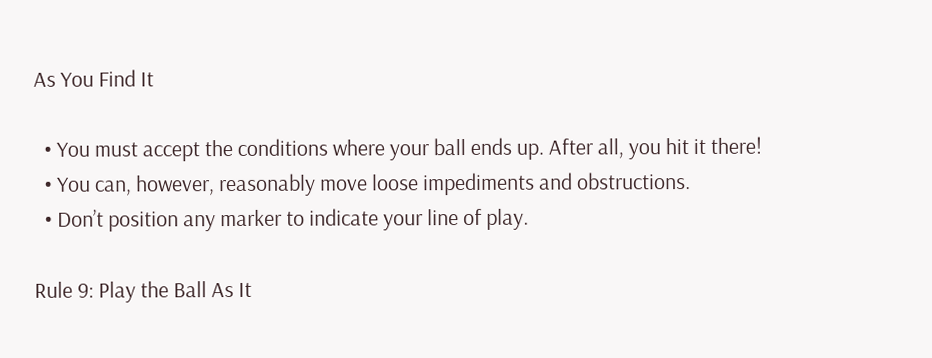As You Find It

  • You must accept the conditions where your ball ends up. After all, you hit it there!
  • You can, however, reasonably move loose impediments and obstructions.
  • Don’t position any marker to indicate your line of play.

Rule 9: Play the Ball As It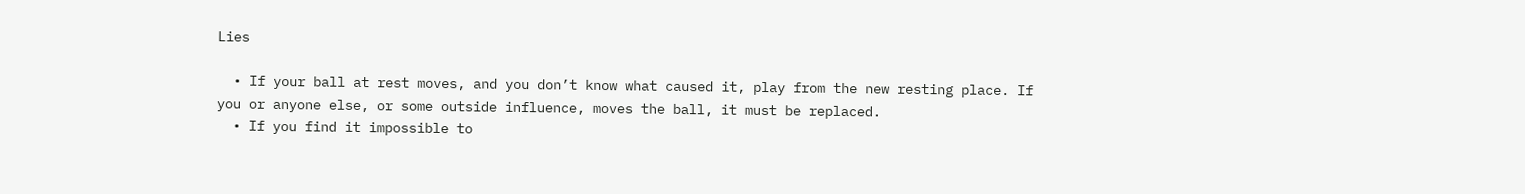Lies

  • If your ball at rest moves, and you don’t know what caused it, play from the new resting place. If you or anyone else, or some outside influence, moves the ball, it must be replaced.
  • If you find it impossible to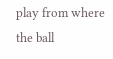play from where the ball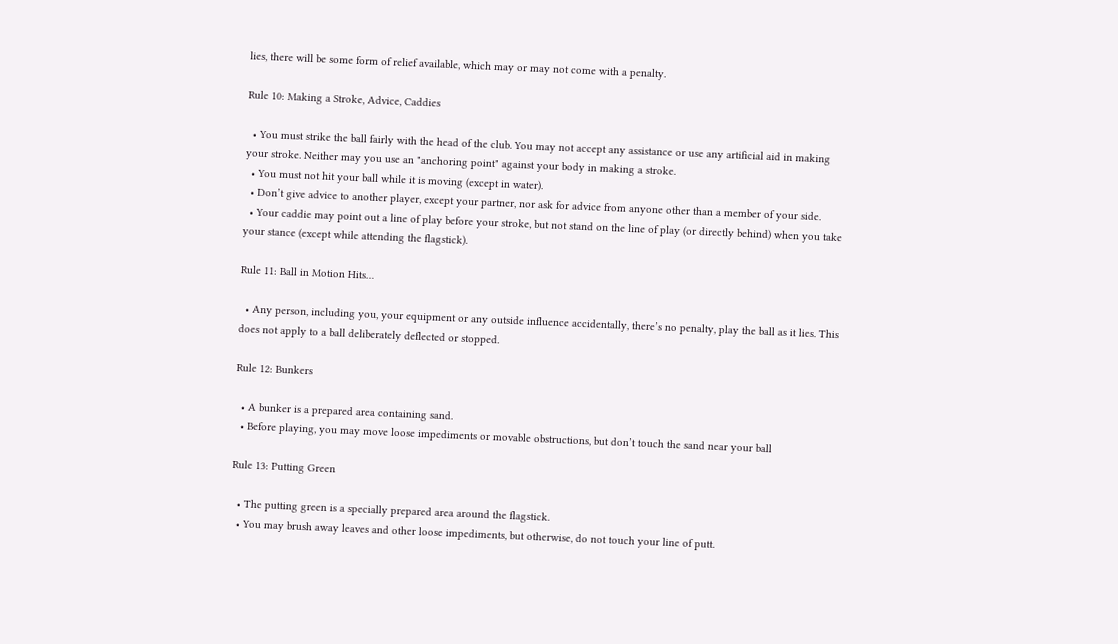lies, there will be some form of relief available, which may or may not come with a penalty.

Rule 10: Making a Stroke, Advice, Caddies

  • You must strike the ball fairly with the head of the club. You may not accept any assistance or use any artificial aid in making your stroke. Neither may you use an "anchoring point" against your body in making a stroke.
  • You must not hit your ball while it is moving (except in water).
  • Don’t give advice to another player, except your partner, nor ask for advice from anyone other than a member of your side.
  • Your caddie may point out a line of play before your stroke, but not stand on the line of play (or directly behind) when you take your stance (except while attending the flagstick).

Rule 11: Ball in Motion Hits…

  • Any person, including you, your equipment or any outside influence accidentally, there’s no penalty, play the ball as it lies. This does not apply to a ball deliberately deflected or stopped.

Rule 12: Bunkers

  • A bunker is a prepared area containing sand.
  • Before playing, you may move loose impediments or movable obstructions, but don’t touch the sand near your ball

Rule 13: Putting Green

  • The putting green is a specially prepared area around the flagstick.
  • You may brush away leaves and other loose impediments, but otherwise, do not touch your line of putt.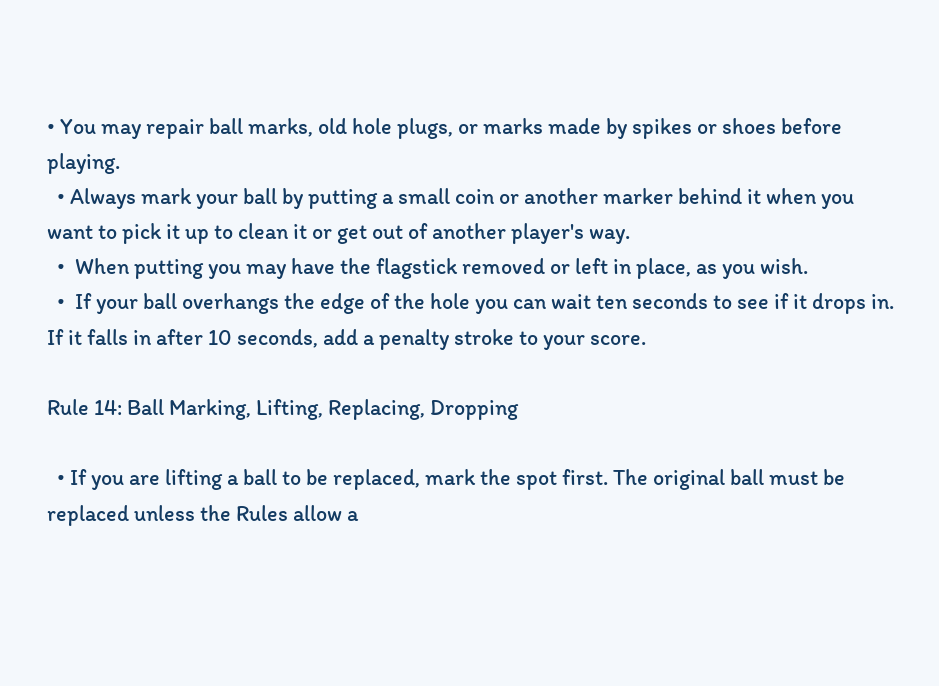• You may repair ball marks, old hole plugs, or marks made by spikes or shoes before playing.
  • Always mark your ball by putting a small coin or another marker behind it when you want to pick it up to clean it or get out of another player's way.
  •  When putting you may have the flagstick removed or left in place, as you wish.
  •  If your ball overhangs the edge of the hole you can wait ten seconds to see if it drops in. If it falls in after 10 seconds, add a penalty stroke to your score.

Rule 14: Ball Marking, Lifting, Replacing, Dropping

  • If you are lifting a ball to be replaced, mark the spot first. The original ball must be replaced unless the Rules allow a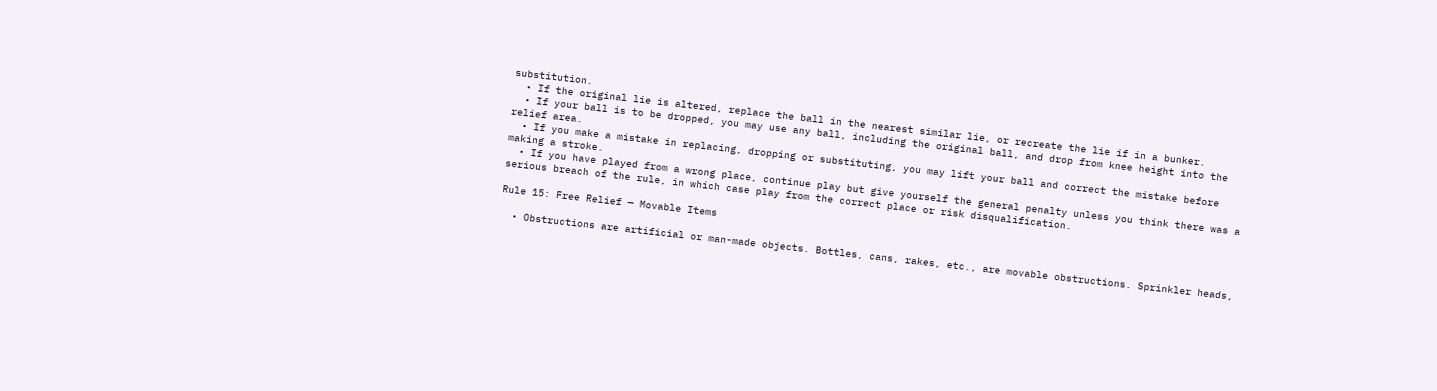substitution.
  • If the original lie is altered, replace the ball in the nearest similar lie, or recreate the lie if in a bunker.
  • If your ball is to be dropped, you may use any ball, including the original ball, and drop from knee height into the relief area.
  • If you make a mistake in replacing, dropping or substituting, you may lift your ball and correct the mistake before making a stroke.
  • If you have played from a wrong place, continue play but give yourself the general penalty unless you think there was a serious breach of the rule, in which case play from the correct place or risk disqualification.

Rule 15: Free Relief — Movable Items

  • Obstructions are artificial or man-made objects. Bottles, cans, rakes, etc., are movable obstructions. Sprinkler heads,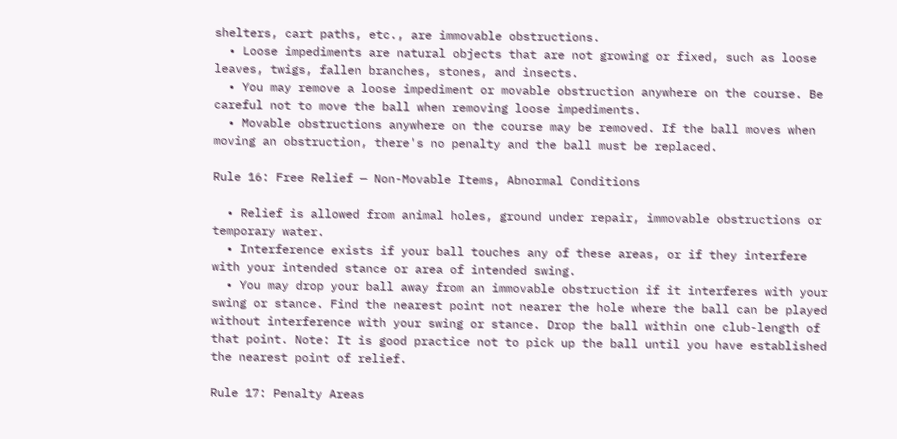shelters, cart paths, etc., are immovable obstructions.
  • Loose impediments are natural objects that are not growing or fixed, such as loose leaves, twigs, fallen branches, stones, and insects.
  • You may remove a loose impediment or movable obstruction anywhere on the course. Be careful not to move the ball when removing loose impediments.
  • Movable obstructions anywhere on the course may be removed. If the ball moves when moving an obstruction, there's no penalty and the ball must be replaced.

Rule 16: Free Relief — Non-Movable Items, Abnormal Conditions

  • Relief is allowed from animal holes, ground under repair, immovable obstructions or temporary water.
  • Interference exists if your ball touches any of these areas, or if they interfere with your intended stance or area of intended swing.
  • You may drop your ball away from an immovable obstruction if it interferes with your swing or stance. Find the nearest point not nearer the hole where the ball can be played without interference with your swing or stance. Drop the ball within one club-length of that point. Note: It is good practice not to pick up the ball until you have established the nearest point of relief.

Rule 17: Penalty Areas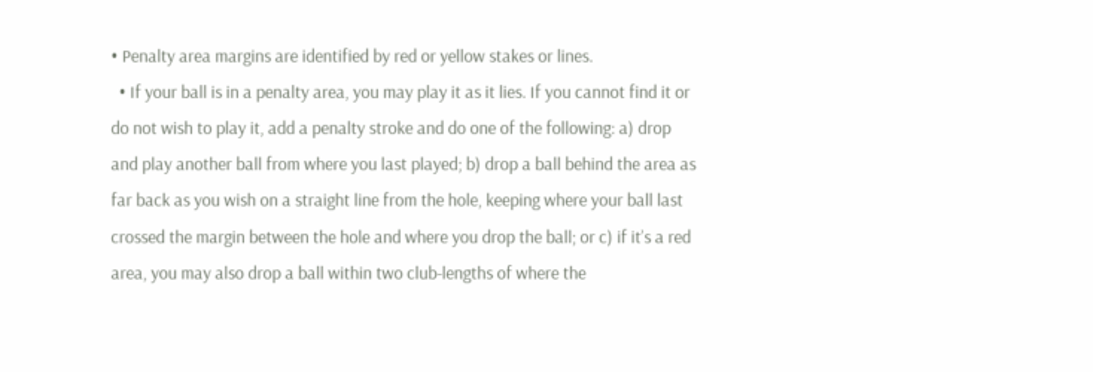• Penalty area margins are identified by red or yellow stakes or lines.
  • If your ball is in a penalty area, you may play it as it lies. If you cannot find it or do not wish to play it, add a penalty stroke and do one of the following: a) drop and play another ball from where you last played; b) drop a ball behind the area as far back as you wish on a straight line from the hole, keeping where your ball last crossed the margin between the hole and where you drop the ball; or c) if it’s a red area, you may also drop a ball within two club-lengths of where the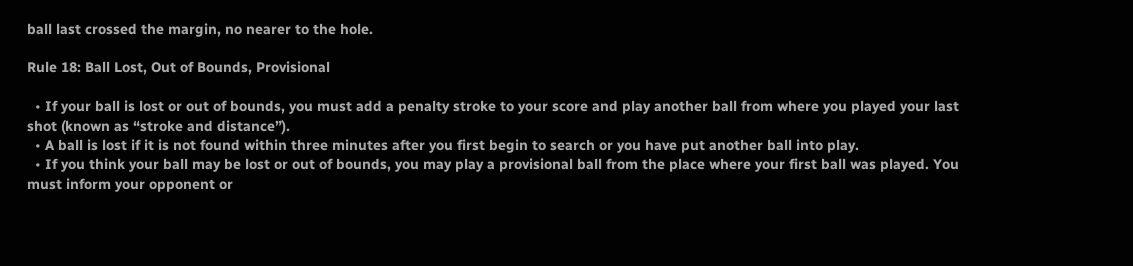ball last crossed the margin, no nearer to the hole.

Rule 18: Ball Lost, Out of Bounds, Provisional

  • If your ball is lost or out of bounds, you must add a penalty stroke to your score and play another ball from where you played your last shot (known as “stroke and distance”).
  • A ball is lost if it is not found within three minutes after you first begin to search or you have put another ball into play.
  • If you think your ball may be lost or out of bounds, you may play a provisional ball from the place where your first ball was played. You must inform your opponent or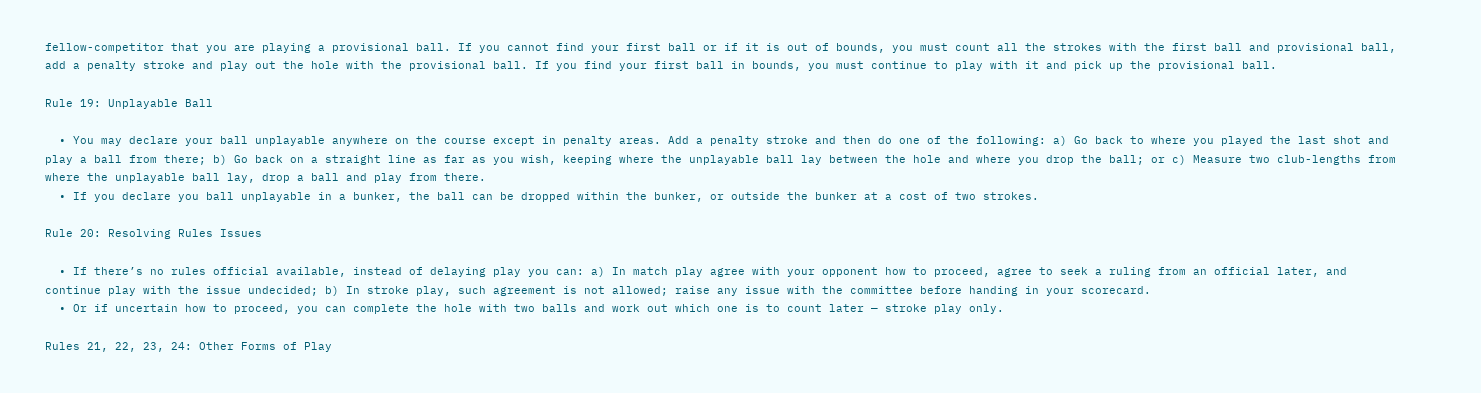fellow-competitor that you are playing a provisional ball. If you cannot find your first ball or if it is out of bounds, you must count all the strokes with the first ball and provisional ball, add a penalty stroke and play out the hole with the provisional ball. If you find your first ball in bounds, you must continue to play with it and pick up the provisional ball.

Rule 19: Unplayable Ball

  • You may declare your ball unplayable anywhere on the course except in penalty areas. Add a penalty stroke and then do one of the following: a) Go back to where you played the last shot and play a ball from there; b) Go back on a straight line as far as you wish, keeping where the unplayable ball lay between the hole and where you drop the ball; or c) Measure two club-lengths from where the unplayable ball lay, drop a ball and play from there.
  • If you declare you ball unplayable in a bunker, the ball can be dropped within the bunker, or outside the bunker at a cost of two strokes.

Rule 20: Resolving Rules Issues

  • If there’s no rules official available, instead of delaying play you can: a) In match play agree with your opponent how to proceed, agree to seek a ruling from an official later, and continue play with the issue undecided; b) In stroke play, such agreement is not allowed; raise any issue with the committee before handing in your scorecard.
  • Or if uncertain how to proceed, you can complete the hole with two balls and work out which one is to count later — stroke play only.

Rules 21, 22, 23, 24: Other Forms of Play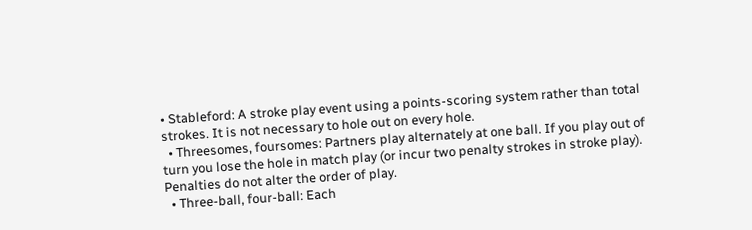• Stableford: A stroke play event using a points-scoring system rather than total strokes. It is not necessary to hole out on every hole.
  • Threesomes, foursomes: Partners play alternately at one ball. If you play out of turn you lose the hole in match play (or incur two penalty strokes in stroke play). Penalties do not alter the order of play.
  • Three-ball, four-ball: Each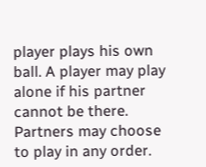player plays his own ball. A player may play alone if his partner cannot be there. Partners may choose to play in any order.